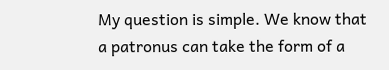My question is simple. We know that a patronus can take the form of a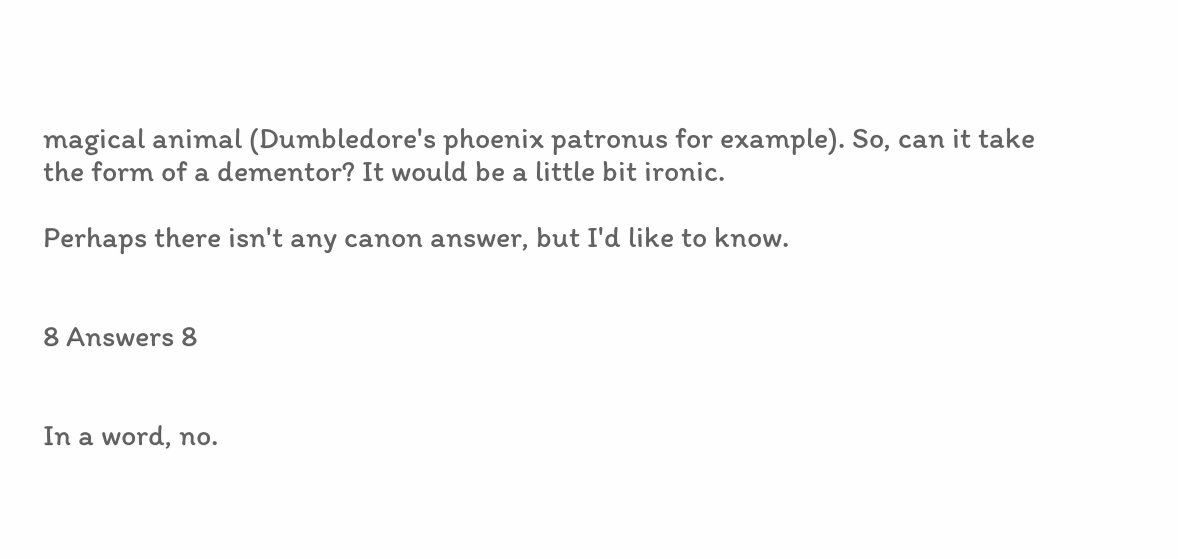magical animal (Dumbledore's phoenix patronus for example). So, can it take the form of a dementor? It would be a little bit ironic.

Perhaps there isn't any canon answer, but I'd like to know.


8 Answers 8


In a word, no.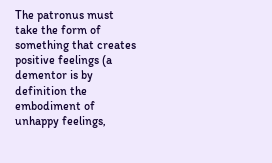The patronus must take the form of something that creates positive feelings (a dementor is by definition the embodiment of unhappy feelings,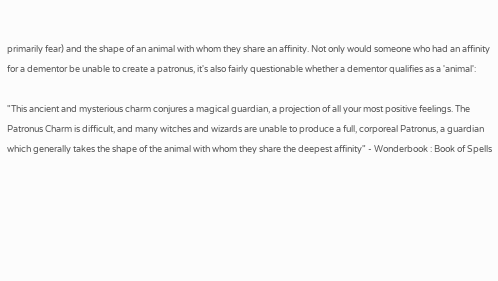primarily fear) and the shape of an animal with whom they share an affinity. Not only would someone who had an affinity for a dementor be unable to create a patronus, it's also fairly questionable whether a dementor qualifies as a 'animal':

"This ancient and mysterious charm conjures a magical guardian, a projection of all your most positive feelings. The Patronus Charm is difficult, and many witches and wizards are unable to produce a full, corporeal Patronus, a guardian which generally takes the shape of the animal with whom they share the deepest affinity" - Wonderbook : Book of Spells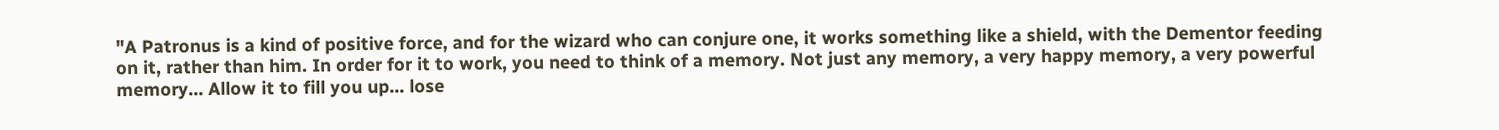"A Patronus is a kind of positive force, and for the wizard who can conjure one, it works something like a shield, with the Dementor feeding on it, rather than him. In order for it to work, you need to think of a memory. Not just any memory, a very happy memory, a very powerful memory… Allow it to fill you up... lose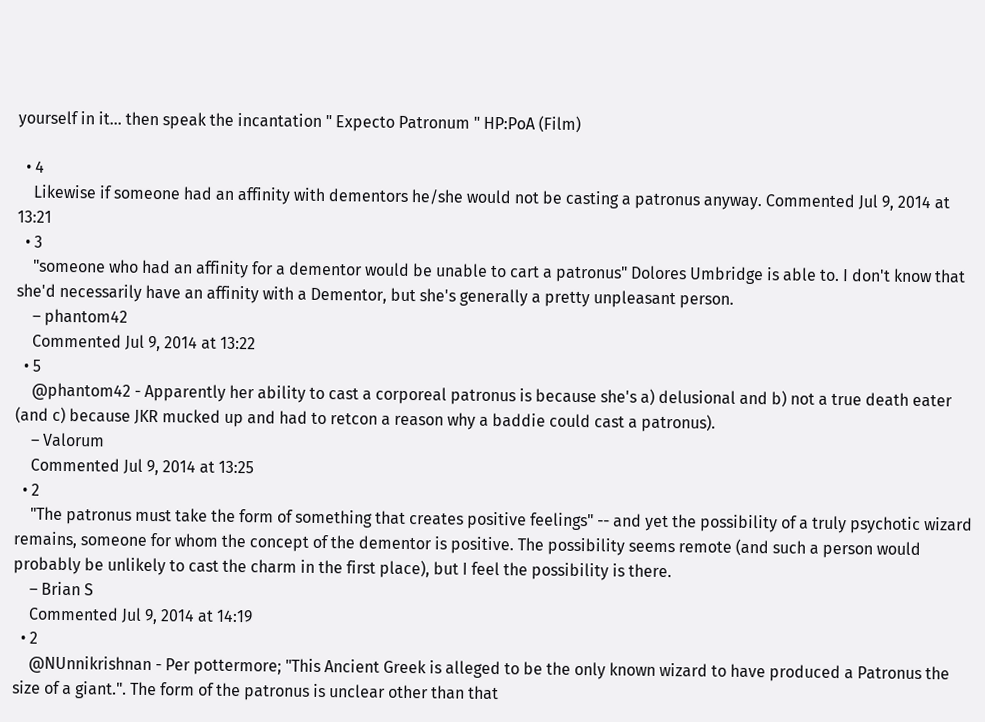yourself in it... then speak the incantation " Expecto Patronum " HP:PoA (Film)

  • 4
    Likewise if someone had an affinity with dementors he/she would not be casting a patronus anyway. Commented Jul 9, 2014 at 13:21
  • 3
    "someone who had an affinity for a dementor would be unable to cart a patronus" Dolores Umbridge is able to. I don't know that she'd necessarily have an affinity with a Dementor, but she's generally a pretty unpleasant person.
    – phantom42
    Commented Jul 9, 2014 at 13:22
  • 5
    @phantom42 - Apparently her ability to cast a corporeal patronus is because she's a) delusional and b) not a true death eater (and c) because JKR mucked up and had to retcon a reason why a baddie could cast a patronus).
    – Valorum
    Commented Jul 9, 2014 at 13:25
  • 2
    "The patronus must take the form of something that creates positive feelings" -- and yet the possibility of a truly psychotic wizard remains, someone for whom the concept of the dementor is positive. The possibility seems remote (and such a person would probably be unlikely to cast the charm in the first place), but I feel the possibility is there.
    – Brian S
    Commented Jul 9, 2014 at 14:19
  • 2
    @NUnnikrishnan - Per pottermore; "This Ancient Greek is alleged to be the only known wizard to have produced a Patronus the size of a giant.". The form of the patronus is unclear other than that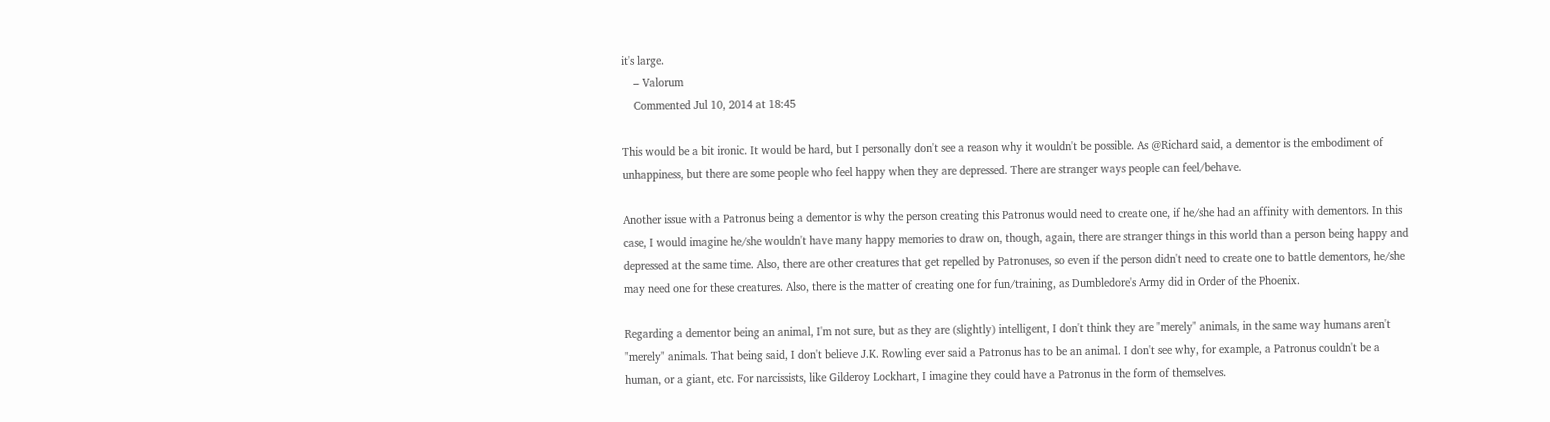it's large.
    – Valorum
    Commented Jul 10, 2014 at 18:45

This would be a bit ironic. It would be hard, but I personally don't see a reason why it wouldn't be possible. As @Richard said, a dementor is the embodiment of unhappiness, but there are some people who feel happy when they are depressed. There are stranger ways people can feel/behave.

Another issue with a Patronus being a dementor is why the person creating this Patronus would need to create one, if he/she had an affinity with dementors. In this case, I would imagine he/she wouldn't have many happy memories to draw on, though, again, there are stranger things in this world than a person being happy and depressed at the same time. Also, there are other creatures that get repelled by Patronuses, so even if the person didn't need to create one to battle dementors, he/she may need one for these creatures. Also, there is the matter of creating one for fun/training, as Dumbledore's Army did in Order of the Phoenix.

Regarding a dementor being an animal, I'm not sure, but as they are (slightly) intelligent, I don't think they are "merely" animals, in the same way humans aren't "merely" animals. That being said, I don't believe J.K. Rowling ever said a Patronus has to be an animal. I don't see why, for example, a Patronus couldn't be a human, or a giant, etc. For narcissists, like Gilderoy Lockhart, I imagine they could have a Patronus in the form of themselves.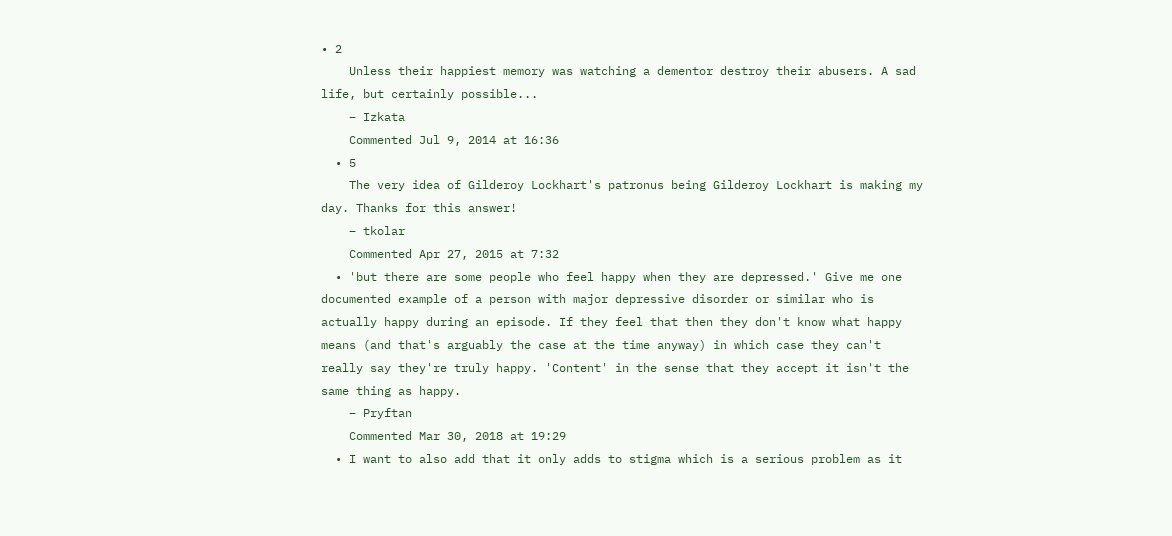• 2
    Unless their happiest memory was watching a dementor destroy their abusers. A sad life, but certainly possible...
    – Izkata
    Commented Jul 9, 2014 at 16:36
  • 5
    The very idea of Gilderoy Lockhart's patronus being Gilderoy Lockhart is making my day. Thanks for this answer!
    – tkolar
    Commented Apr 27, 2015 at 7:32
  • 'but there are some people who feel happy when they are depressed.' Give me one documented example of a person with major depressive disorder or similar who is actually happy during an episode. If they feel that then they don't know what happy means (and that's arguably the case at the time anyway) in which case they can't really say they're truly happy. 'Content' in the sense that they accept it isn't the same thing as happy.
    – Pryftan
    Commented Mar 30, 2018 at 19:29
  • I want to also add that it only adds to stigma which is a serious problem as it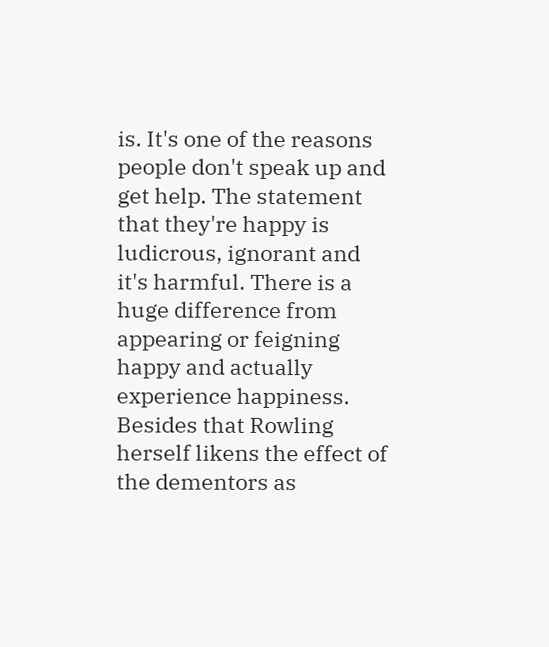is. It's one of the reasons people don't speak up and get help. The statement that they're happy is ludicrous, ignorant and it's harmful. There is a huge difference from appearing or feigning happy and actually experience happiness. Besides that Rowling herself likens the effect of the dementors as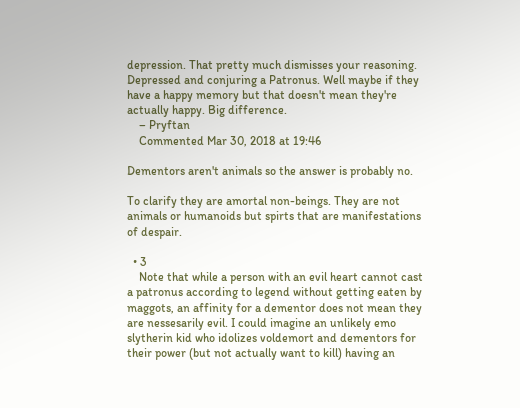depression. That pretty much dismisses your reasoning. Depressed and conjuring a Patronus. Well maybe if they have a happy memory but that doesn't mean they're actually happy. Big difference.
    – Pryftan
    Commented Mar 30, 2018 at 19:46

Dementors aren't animals so the answer is probably no.

To clarify they are amortal non-beings. They are not animals or humanoids but spirts that are manifestations of despair.

  • 3
    Note that while a person with an evil heart cannot cast a patronus according to legend without getting eaten by maggots, an affinity for a dementor does not mean they are nessesarily evil. I could imagine an unlikely emo slytherin kid who idolizes voldemort and dementors for their power (but not actually want to kill) having an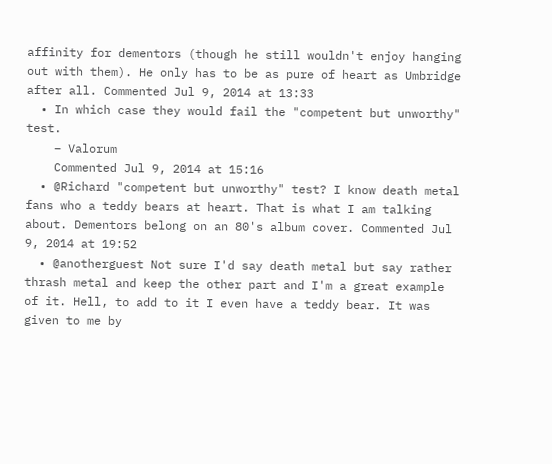affinity for dementors (though he still wouldn't enjoy hanging out with them). He only has to be as pure of heart as Umbridge after all. Commented Jul 9, 2014 at 13:33
  • In which case they would fail the "competent but unworthy" test.
    – Valorum
    Commented Jul 9, 2014 at 15:16
  • @Richard "competent but unworthy" test? I know death metal fans who a teddy bears at heart. That is what I am talking about. Dementors belong on an 80's album cover. Commented Jul 9, 2014 at 19:52
  • @anotherguest Not sure I'd say death metal but say rather thrash metal and keep the other part and I'm a great example of it. Hell, to add to it I even have a teddy bear. It was given to me by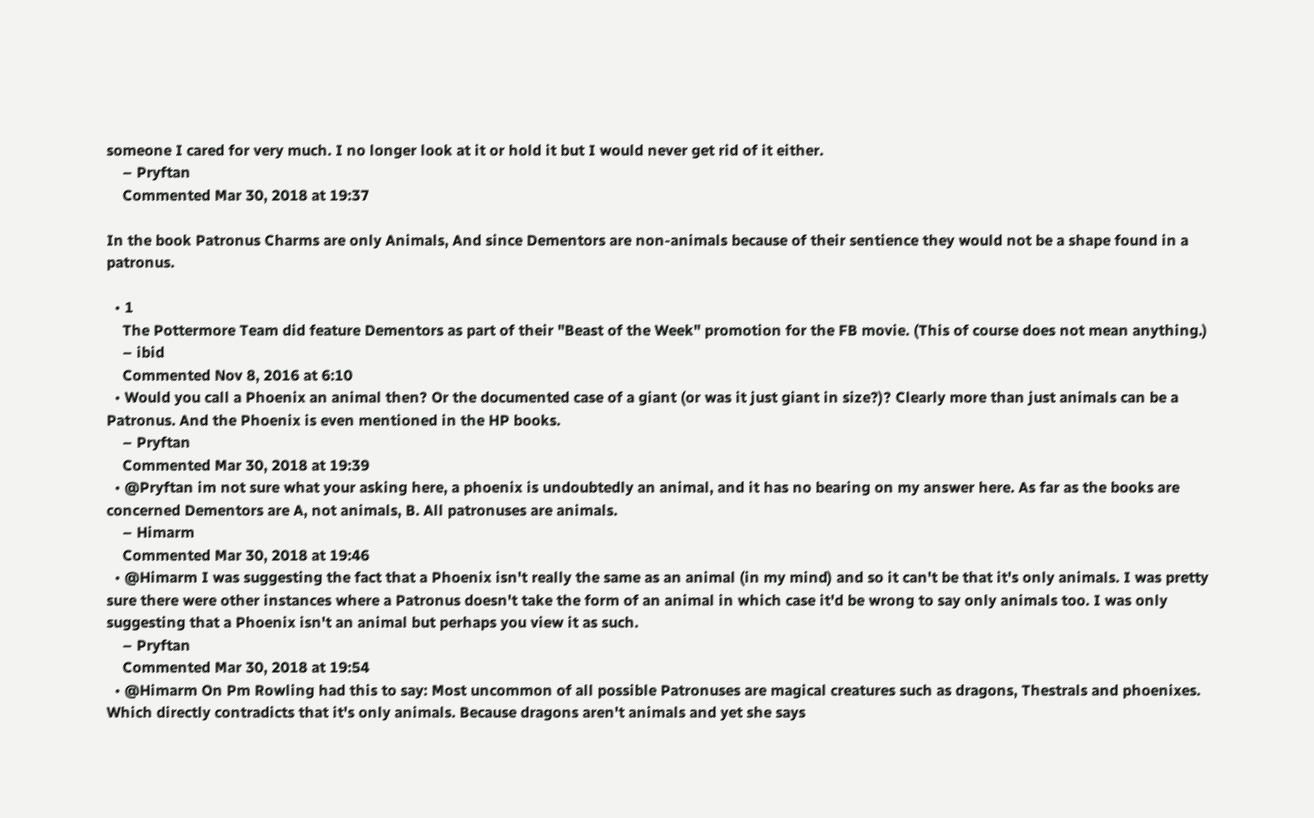someone I cared for very much. I no longer look at it or hold it but I would never get rid of it either.
    – Pryftan
    Commented Mar 30, 2018 at 19:37

In the book Patronus Charms are only Animals, And since Dementors are non-animals because of their sentience they would not be a shape found in a patronus.

  • 1
    The Pottermore Team did feature Dementors as part of their "Beast of the Week" promotion for the FB movie. (This of course does not mean anything.)
    – ibid
    Commented Nov 8, 2016 at 6:10
  • Would you call a Phoenix an animal then? Or the documented case of a giant (or was it just giant in size?)? Clearly more than just animals can be a Patronus. And the Phoenix is even mentioned in the HP books.
    – Pryftan
    Commented Mar 30, 2018 at 19:39
  • @Pryftan im not sure what your asking here, a phoenix is undoubtedly an animal, and it has no bearing on my answer here. As far as the books are concerned Dementors are A, not animals, B. All patronuses are animals.
    – Himarm
    Commented Mar 30, 2018 at 19:46
  • @Himarm I was suggesting the fact that a Phoenix isn't really the same as an animal (in my mind) and so it can't be that it's only animals. I was pretty sure there were other instances where a Patronus doesn't take the form of an animal in which case it'd be wrong to say only animals too. I was only suggesting that a Phoenix isn't an animal but perhaps you view it as such.
    – Pryftan
    Commented Mar 30, 2018 at 19:54
  • @Himarm On Pm Rowling had this to say: Most uncommon of all possible Patronuses are magical creatures such as dragons, Thestrals and phoenixes. Which directly contradicts that it's only animals. Because dragons aren't animals and yet she says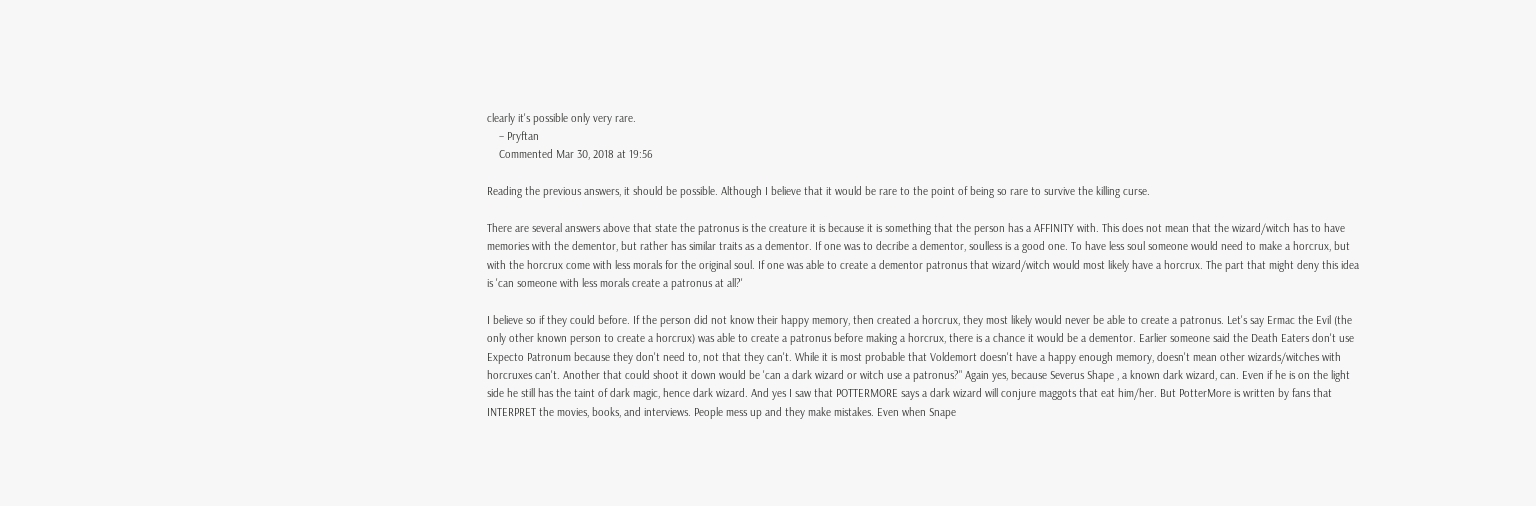clearly it's possible only very rare.
    – Pryftan
    Commented Mar 30, 2018 at 19:56

Reading the previous answers, it should be possible. Although I believe that it would be rare to the point of being so rare to survive the killing curse.

There are several answers above that state the patronus is the creature it is because it is something that the person has a AFFINITY with. This does not mean that the wizard/witch has to have memories with the dementor, but rather has similar traits as a dementor. If one was to decribe a dementor, soulless is a good one. To have less soul someone would need to make a horcrux, but with the horcrux come with less morals for the original soul. If one was able to create a dementor patronus that wizard/witch would most likely have a horcrux. The part that might deny this idea is 'can someone with less morals create a patronus at all?'

I believe so if they could before. If the person did not know their happy memory, then created a horcrux, they most likely would never be able to create a patronus. Let's say Ermac the Evil (the only other known person to create a horcrux) was able to create a patronus before making a horcrux, there is a chance it would be a dementor. Earlier someone said the Death Eaters don't use Expecto Patronum because they don't need to, not that they can't. While it is most probable that Voldemort doesn't have a happy enough memory, doesn't mean other wizards/witches with horcruxes can't. Another that could shoot it down would be 'can a dark wizard or witch use a patronus?" Again yes, because Severus Shape , a known dark wizard, can. Even if he is on the light side he still has the taint of dark magic, hence dark wizard. And yes I saw that POTTERMORE says a dark wizard will conjure maggots that eat him/her. But PotterMore is written by fans that INTERPRET the movies, books, and interviews. People mess up and they make mistakes. Even when Snape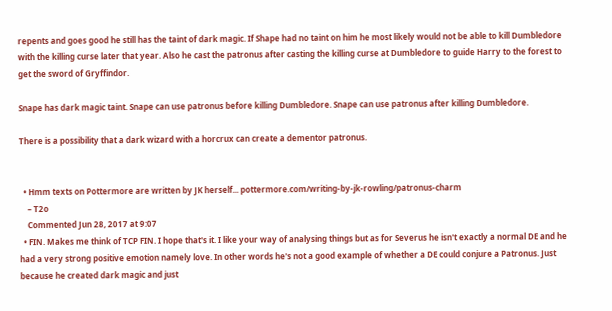repents and goes good he still has the taint of dark magic. If Shape had no taint on him he most likely would not be able to kill Dumbledore with the killing curse later that year. Also he cast the patronus after casting the killing curse at Dumbledore to guide Harry to the forest to get the sword of Gryffindor.

Snape has dark magic taint. Snape can use patronus before killing Dumbledore. Snape can use patronus after killing Dumbledore.

There is a possibility that a dark wizard with a horcrux can create a dementor patronus.


  • Hmm texts on Pottermore are written by JK herself... pottermore.com/writing-by-jk-rowling/patronus-charm
    – T2o
    Commented Jun 28, 2017 at 9:07
  • FIN. Makes me think of TCP FIN. I hope that's it. I like your way of analysing things but as for Severus he isn't exactly a normal DE and he had a very strong positive emotion namely love. In other words he's not a good example of whether a DE could conjure a Patronus. Just because he created dark magic and just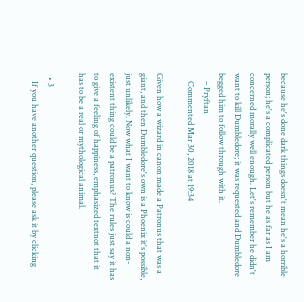because he's done dark things doesn't mean he's a horrible person; he's a complicated person but he as far as I am concerned morally well enough. Let's remember he didn't want to kill Dumbledore; it was requested and Dumbledore begged him to follow through with it.
    – Pryftan
    Commented Mar 30, 2018 at 19:34

Given how a wizard in canon made a Patronus that was a giant, and then Dumbledore's own is a Phoenix it's possible, just unlikely. Now what I want to know is could a non-existent thing could be a patronus? The rules just say it has to give a feeling of happiness, emphasized textnot that it has to be a real or mythological animal.

  • 3
    If you have another question, please ask it by clicking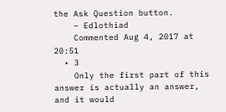the Ask Question button.
    – Edlothiad
    Commented Aug 4, 2017 at 20:51
  • 3
    Only the first part of this answer is actually an answer, and it would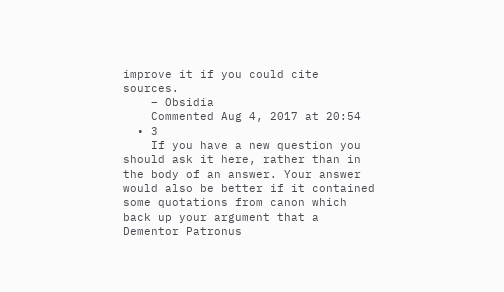improve it if you could cite sources.
    – Obsidia
    Commented Aug 4, 2017 at 20:54
  • 3
    If you have a new question you should ask it here, rather than in the body of an answer. Your answer would also be better if it contained some quotations from canon which back up your argument that a Dementor Patronus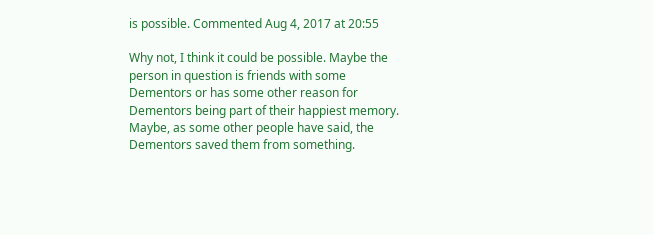is possible. Commented Aug 4, 2017 at 20:55

Why not, I think it could be possible. Maybe the person in question is friends with some Dementors or has some other reason for Dementors being part of their happiest memory. Maybe, as some other people have said, the Dementors saved them from something.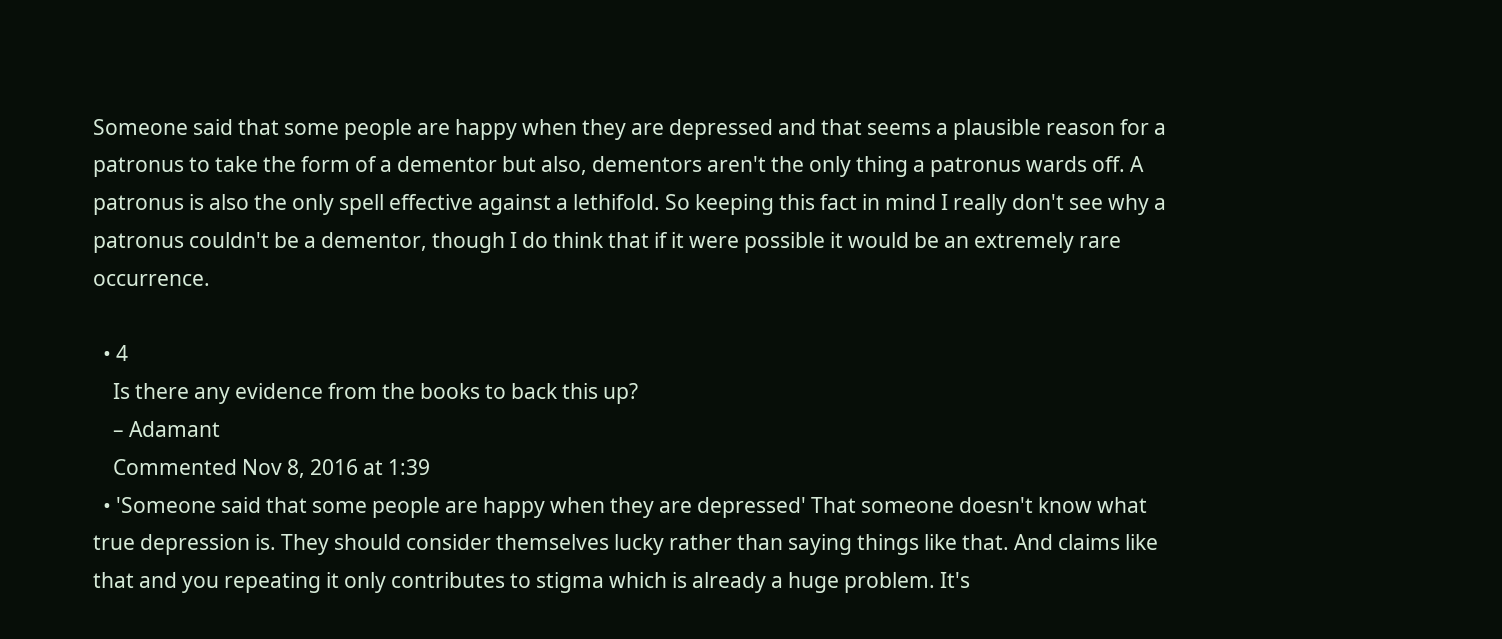Someone said that some people are happy when they are depressed and that seems a plausible reason for a patronus to take the form of a dementor but also, dementors aren't the only thing a patronus wards off. A patronus is also the only spell effective against a lethifold. So keeping this fact in mind I really don't see why a patronus couldn't be a dementor, though I do think that if it were possible it would be an extremely rare occurrence.

  • 4
    Is there any evidence from the books to back this up?
    – Adamant
    Commented Nov 8, 2016 at 1:39
  • 'Someone said that some people are happy when they are depressed' That someone doesn't know what true depression is. They should consider themselves lucky rather than saying things like that. And claims like that and you repeating it only contributes to stigma which is already a huge problem. It's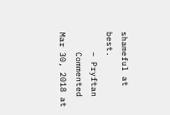shameful at best.
    – Pryftan
    Commented Mar 30, 2018 at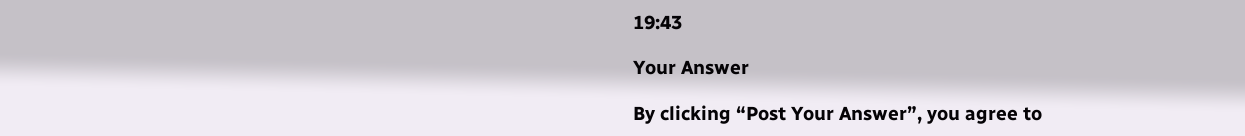19:43

Your Answer

By clicking “Post Your Answer”, you agree to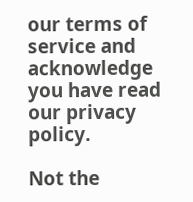our terms of service and acknowledge you have read our privacy policy.

Not the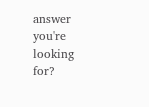answer you're looking for?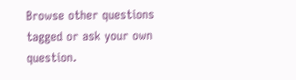Browse other questions tagged or ask your own question.